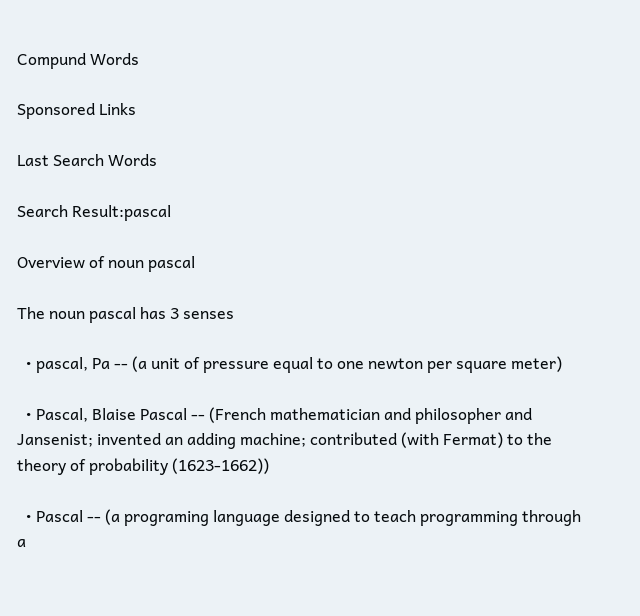Compund Words

Sponsored Links

Last Search Words

Search Result:pascal

Overview of noun pascal

The noun pascal has 3 senses

  • pascal, Pa -- (a unit of pressure equal to one newton per square meter)

  • Pascal, Blaise Pascal -- (French mathematician and philosopher and Jansenist; invented an adding machine; contributed (with Fermat) to the theory of probability (1623-1662))

  • Pascal -- (a programing language designed to teach programming through a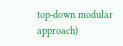top-down modular approach)